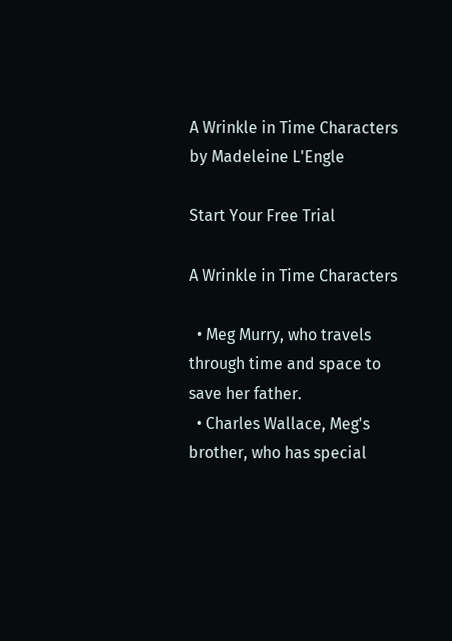A Wrinkle in Time Characters
by Madeleine L'Engle

Start Your Free Trial

A Wrinkle in Time Characters

  • Meg Murry, who travels through time and space to save her father.
  • Charles Wallace, Meg's brother, who has special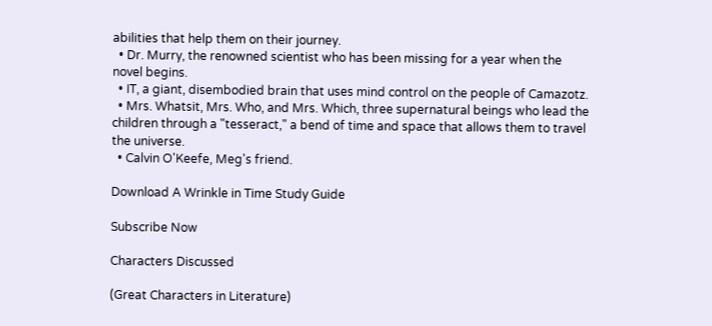abilities that help them on their journey.
  • Dr. Murry, the renowned scientist who has been missing for a year when the novel begins.
  • IT, a giant, disembodied brain that uses mind control on the people of Camazotz.
  • Mrs. Whatsit, Mrs. Who, and Mrs. Which, three supernatural beings who lead the children through a "tesseract," a bend of time and space that allows them to travel the universe.
  • Calvin O'Keefe, Meg's friend.

Download A Wrinkle in Time Study Guide

Subscribe Now

Characters Discussed

(Great Characters in Literature)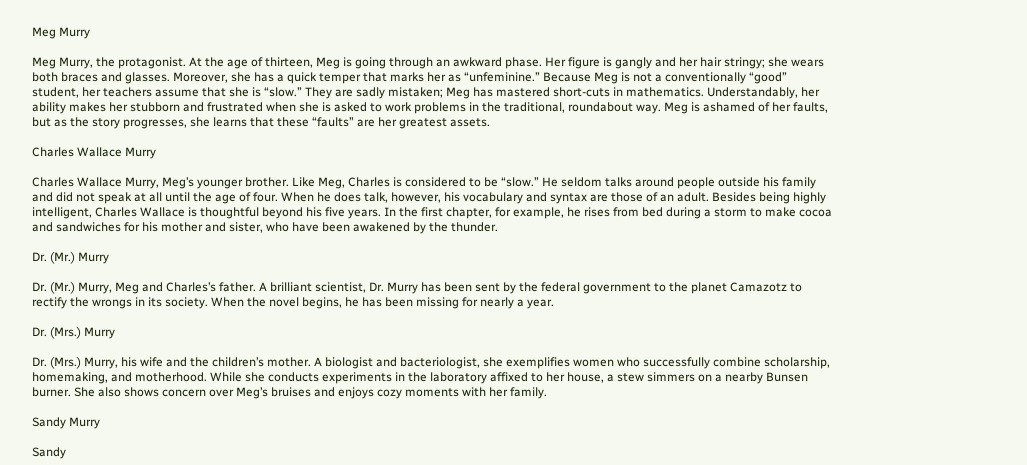Meg Murry

Meg Murry, the protagonist. At the age of thirteen, Meg is going through an awkward phase. Her figure is gangly and her hair stringy; she wears both braces and glasses. Moreover, she has a quick temper that marks her as “unfeminine.” Because Meg is not a conventionally “good” student, her teachers assume that she is “slow.” They are sadly mistaken; Meg has mastered short-cuts in mathematics. Understandably, her ability makes her stubborn and frustrated when she is asked to work problems in the traditional, roundabout way. Meg is ashamed of her faults, but as the story progresses, she learns that these “faults” are her greatest assets.

Charles Wallace Murry

Charles Wallace Murry, Meg’s younger brother. Like Meg, Charles is considered to be “slow.” He seldom talks around people outside his family and did not speak at all until the age of four. When he does talk, however, his vocabulary and syntax are those of an adult. Besides being highly intelligent, Charles Wallace is thoughtful beyond his five years. In the first chapter, for example, he rises from bed during a storm to make cocoa and sandwiches for his mother and sister, who have been awakened by the thunder.

Dr. (Mr.) Murry

Dr. (Mr.) Murry, Meg and Charles’s father. A brilliant scientist, Dr. Murry has been sent by the federal government to the planet Camazotz to rectify the wrongs in its society. When the novel begins, he has been missing for nearly a year.

Dr. (Mrs.) Murry

Dr. (Mrs.) Murry, his wife and the children’s mother. A biologist and bacteriologist, she exemplifies women who successfully combine scholarship, homemaking, and motherhood. While she conducts experiments in the laboratory affixed to her house, a stew simmers on a nearby Bunsen burner. She also shows concern over Meg’s bruises and enjoys cozy moments with her family.

Sandy Murry

Sandy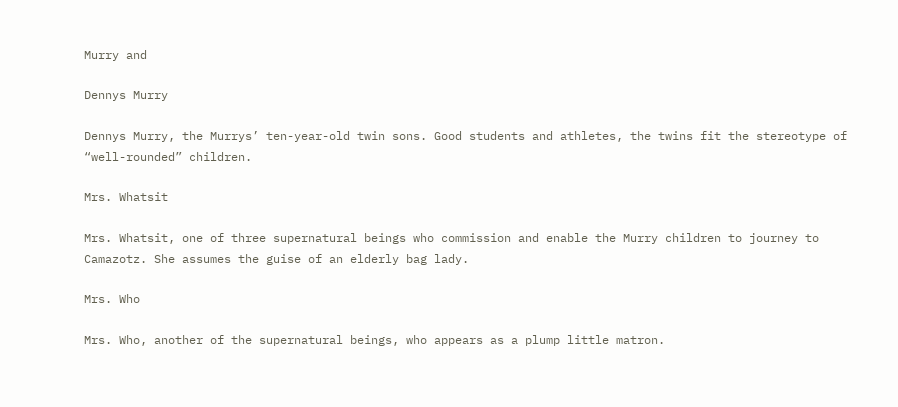Murry and

Dennys Murry

Dennys Murry, the Murrys’ ten-year-old twin sons. Good students and athletes, the twins fit the stereotype of “well-rounded” children.

Mrs. Whatsit

Mrs. Whatsit, one of three supernatural beings who commission and enable the Murry children to journey to Camazotz. She assumes the guise of an elderly bag lady.

Mrs. Who

Mrs. Who, another of the supernatural beings, who appears as a plump little matron.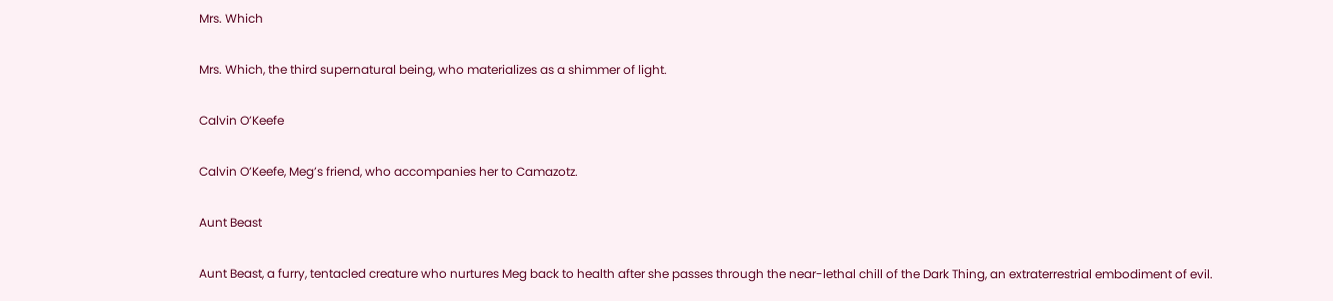Mrs. Which

Mrs. Which, the third supernatural being, who materializes as a shimmer of light.

Calvin O’Keefe

Calvin O’Keefe, Meg’s friend, who accompanies her to Camazotz.

Aunt Beast

Aunt Beast, a furry, tentacled creature who nurtures Meg back to health after she passes through the near-lethal chill of the Dark Thing, an extraterrestrial embodiment of evil.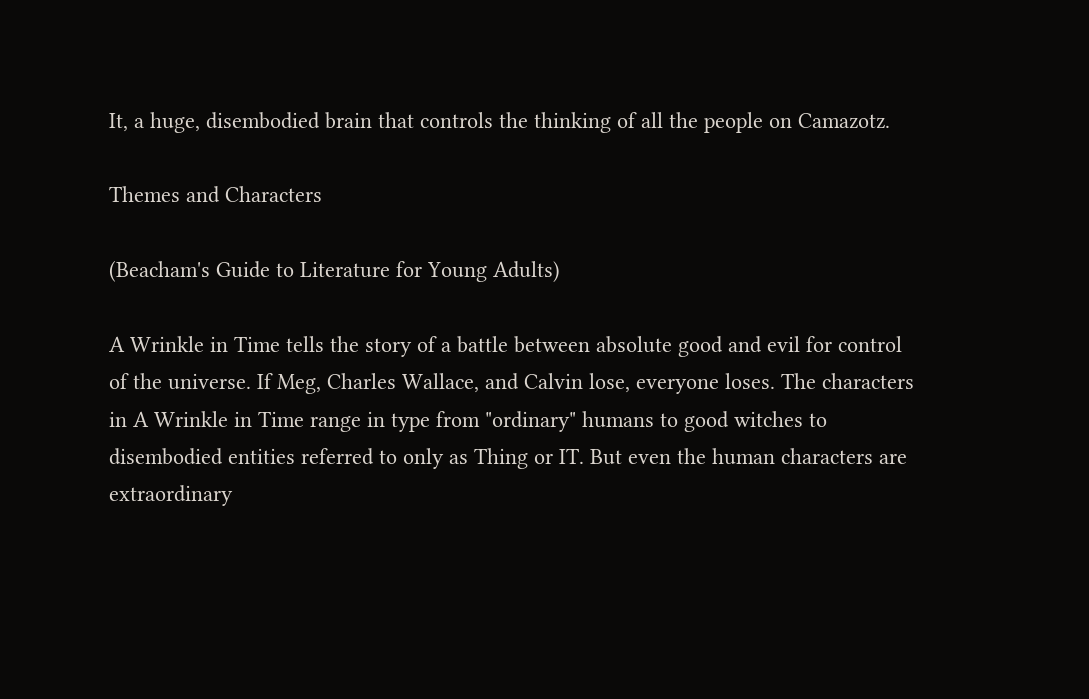It, a huge, disembodied brain that controls the thinking of all the people on Camazotz.

Themes and Characters

(Beacham's Guide to Literature for Young Adults)

A Wrinkle in Time tells the story of a battle between absolute good and evil for control of the universe. If Meg, Charles Wallace, and Calvin lose, everyone loses. The characters in A Wrinkle in Time range in type from "ordinary" humans to good witches to disembodied entities referred to only as Thing or IT. But even the human characters are extraordinary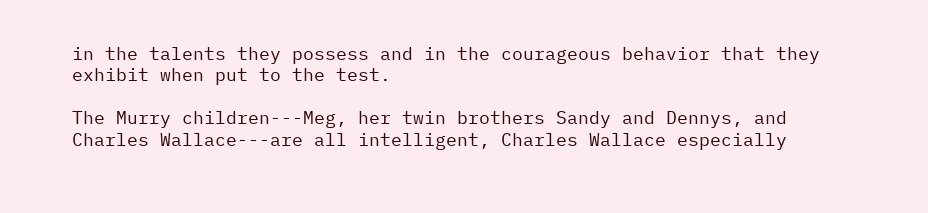in the talents they possess and in the courageous behavior that they exhibit when put to the test.

The Murry children---Meg, her twin brothers Sandy and Dennys, and Charles Wallace---are all intelligent, Charles Wallace especially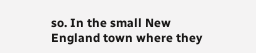so. In the small New England town where they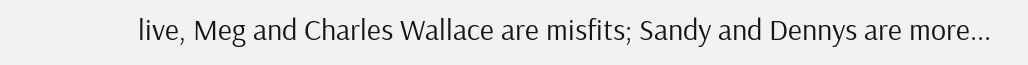live, Meg and Charles Wallace are misfits; Sandy and Dennys are more...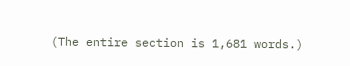(The entire section is 1,681 words.)